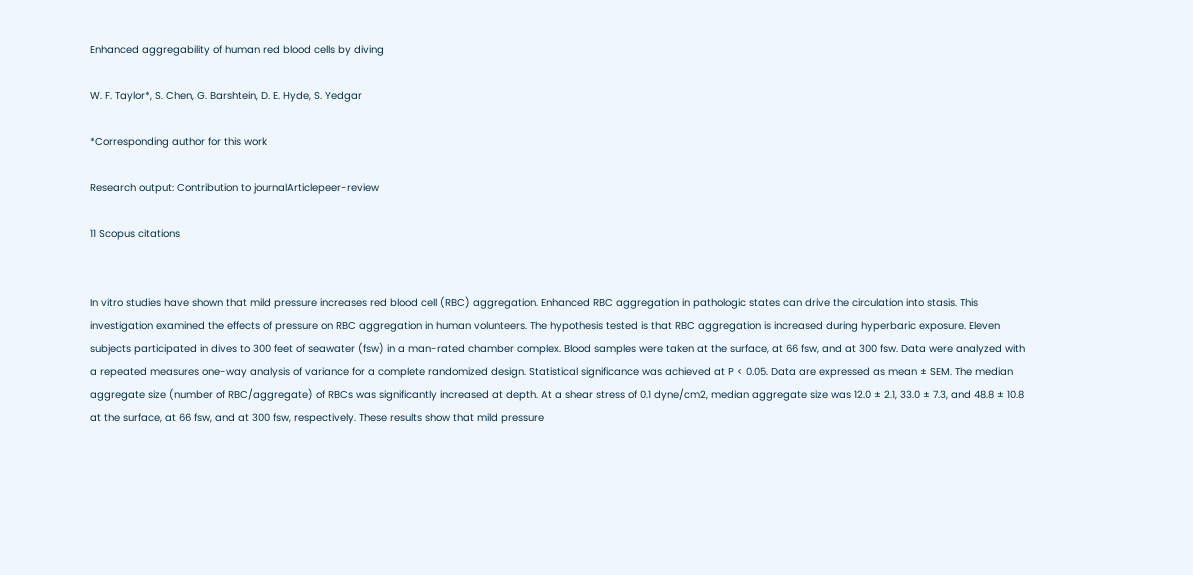Enhanced aggregability of human red blood cells by diving

W. F. Taylor*, S. Chen, G. Barshtein, D. E. Hyde, S. Yedgar

*Corresponding author for this work

Research output: Contribution to journalArticlepeer-review

11 Scopus citations


In vitro studies have shown that mild pressure increases red blood cell (RBC) aggregation. Enhanced RBC aggregation in pathologic states can drive the circulation into stasis. This investigation examined the effects of pressure on RBC aggregation in human volunteers. The hypothesis tested is that RBC aggregation is increased during hyperbaric exposure. Eleven subjects participated in dives to 300 feet of seawater (fsw) in a man-rated chamber complex. Blood samples were taken at the surface, at 66 fsw, and at 300 fsw. Data were analyzed with a repeated measures one-way analysis of variance for a complete randomized design. Statistical significance was achieved at P < 0.05. Data are expressed as mean ± SEM. The median aggregate size (number of RBC/aggregate) of RBCs was significantly increased at depth. At a shear stress of 0.1 dyne/cm2, median aggregate size was 12.0 ± 2.1, 33.0 ± 7.3, and 48.8 ± 10.8 at the surface, at 66 fsw, and at 300 fsw, respectively. These results show that mild pressure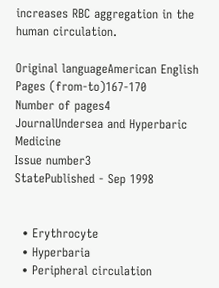increases RBC aggregation in the human circulation.

Original languageAmerican English
Pages (from-to)167-170
Number of pages4
JournalUndersea and Hyperbaric Medicine
Issue number3
StatePublished - Sep 1998


  • Erythrocyte
  • Hyperbaria
  • Peripheral circulation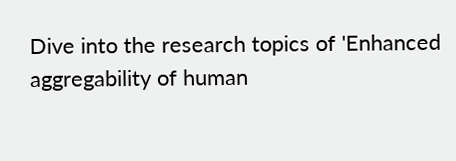Dive into the research topics of 'Enhanced aggregability of human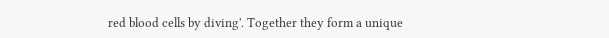red blood cells by diving'. Together they form a unique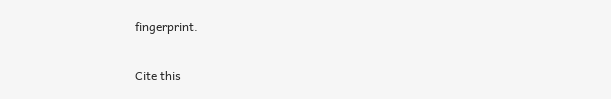fingerprint.

Cite this